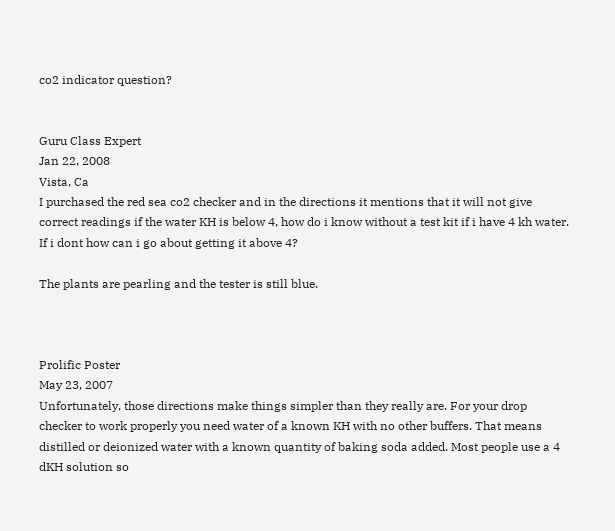co2 indicator question?


Guru Class Expert
Jan 22, 2008
Vista, Ca
I purchased the red sea co2 checker and in the directions it mentions that it will not give correct readings if the water KH is below 4, how do i know without a test kit if i have 4 kh water. If i dont how can i go about getting it above 4?

The plants are pearling and the tester is still blue.



Prolific Poster
May 23, 2007
Unfortunately, those directions make things simpler than they really are. For your drop checker to work properly you need water of a known KH with no other buffers. That means distilled or deionized water with a known quantity of baking soda added. Most people use a 4 dKH solution so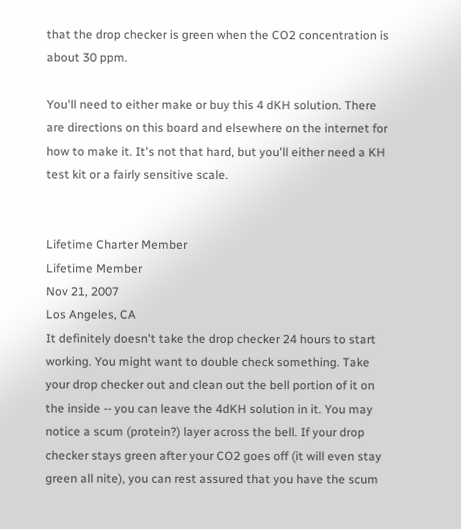that the drop checker is green when the CO2 concentration is about 30 ppm.

You'll need to either make or buy this 4 dKH solution. There are directions on this board and elsewhere on the internet for how to make it. It's not that hard, but you'll either need a KH test kit or a fairly sensitive scale.


Lifetime Charter Member
Lifetime Member
Nov 21, 2007
Los Angeles, CA
It definitely doesn't take the drop checker 24 hours to start working. You might want to double check something. Take your drop checker out and clean out the bell portion of it on the inside -- you can leave the 4dKH solution in it. You may notice a scum (protein?) layer across the bell. If your drop checker stays green after your CO2 goes off (it will even stay green all nite), you can rest assured that you have the scum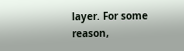layer. For some reason,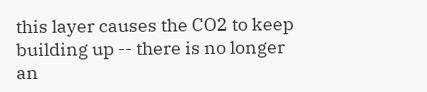this layer causes the CO2 to keep building up -- there is no longer an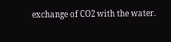exchange of CO2 with the water.